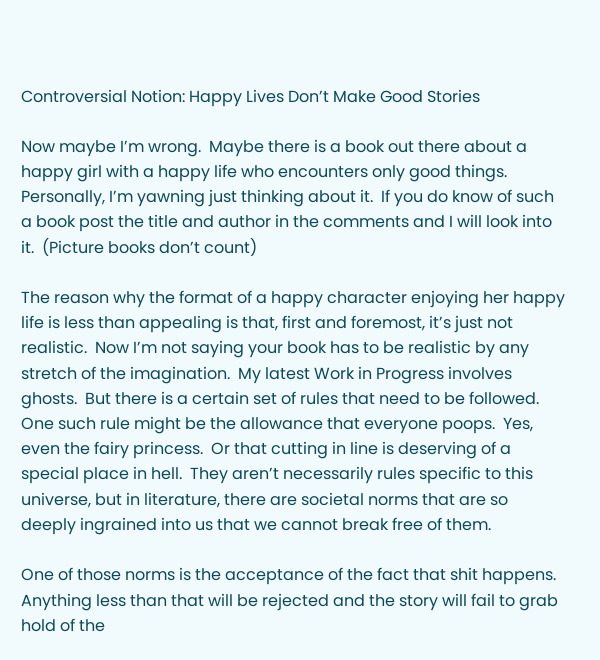Controversial Notion: Happy Lives Don’t Make Good Stories

Now maybe I’m wrong.  Maybe there is a book out there about a happy girl with a happy life who encounters only good things.  Personally, I’m yawning just thinking about it.  If you do know of such a book post the title and author in the comments and I will look into it.  (Picture books don’t count)

The reason why the format of a happy character enjoying her happy life is less than appealing is that, first and foremost, it’s just not realistic.  Now I’m not saying your book has to be realistic by any stretch of the imagination.  My latest Work in Progress involves ghosts.  But there is a certain set of rules that need to be followed.  One such rule might be the allowance that everyone poops.  Yes, even the fairy princess.  Or that cutting in line is deserving of a special place in hell.  They aren’t necessarily rules specific to this universe, but in literature, there are societal norms that are so deeply ingrained into us that we cannot break free of them.

One of those norms is the acceptance of the fact that shit happens.  Anything less than that will be rejected and the story will fail to grab hold of the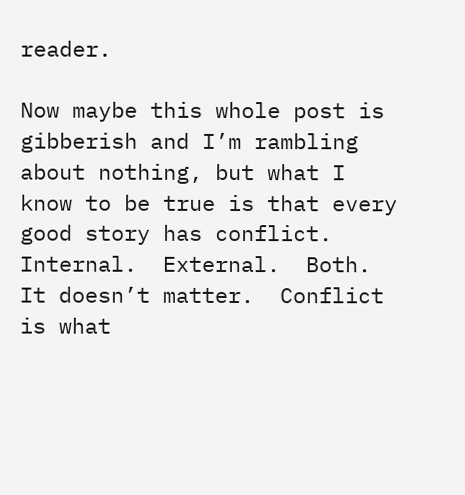reader.

Now maybe this whole post is gibberish and I’m rambling about nothing, but what I know to be true is that every good story has conflict.  Internal.  External.  Both.  It doesn’t matter.  Conflict is what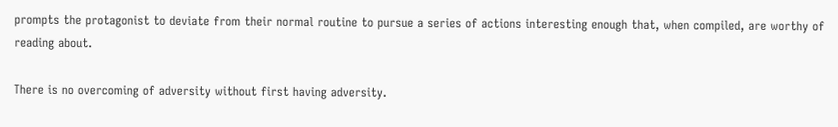prompts the protagonist to deviate from their normal routine to pursue a series of actions interesting enough that, when compiled, are worthy of reading about.

There is no overcoming of adversity without first having adversity.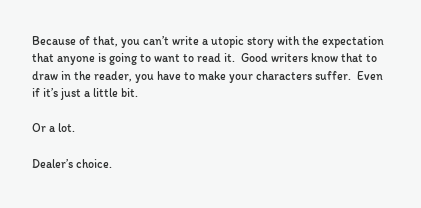Because of that, you can’t write a utopic story with the expectation that anyone is going to want to read it.  Good writers know that to draw in the reader, you have to make your characters suffer.  Even if it’s just a little bit.

Or a lot.

Dealer’s choice.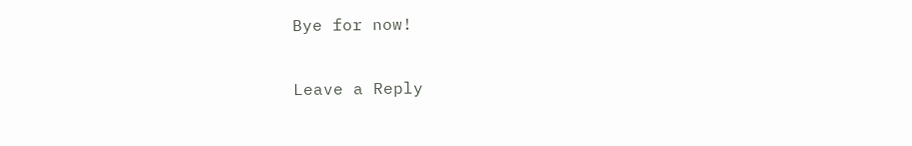Bye for now!

Leave a Reply